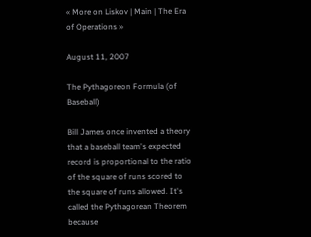« More on Liskov | Main | The Era of Operations »

August 11, 2007

The Pythagoreon Formula (of Baseball)

Bill James once invented a theory that a baseball team's expected record is proportional to the ratio of the square of runs scored to the square of runs allowed. It's called the Pythagorean Theorem because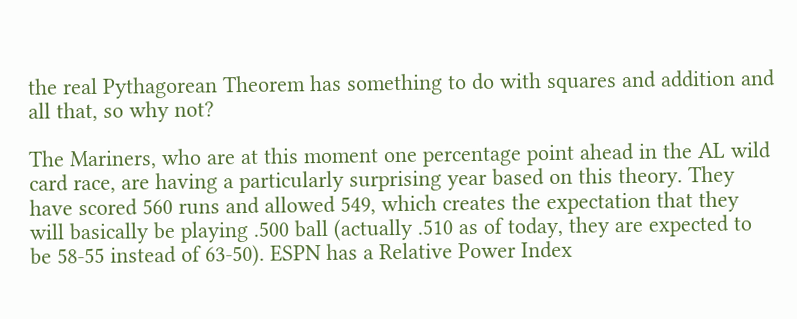the real Pythagorean Theorem has something to do with squares and addition and all that, so why not?

The Mariners, who are at this moment one percentage point ahead in the AL wild card race, are having a particularly surprising year based on this theory. They have scored 560 runs and allowed 549, which creates the expectation that they will basically be playing .500 ball (actually .510 as of today, they are expected to be 58-55 instead of 63-50). ESPN has a Relative Power Index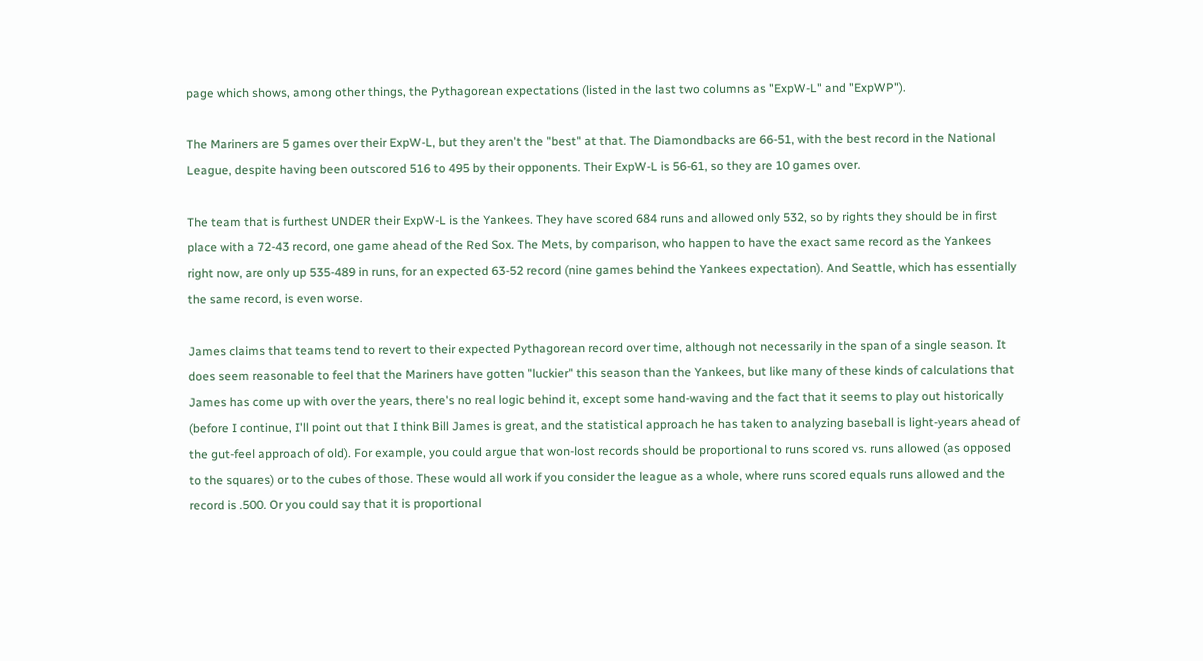page which shows, among other things, the Pythagorean expectations (listed in the last two columns as "ExpW-L" and "ExpWP").

The Mariners are 5 games over their ExpW-L, but they aren't the "best" at that. The Diamondbacks are 66-51, with the best record in the National League, despite having been outscored 516 to 495 by their opponents. Their ExpW-L is 56-61, so they are 10 games over.

The team that is furthest UNDER their ExpW-L is the Yankees. They have scored 684 runs and allowed only 532, so by rights they should be in first place with a 72-43 record, one game ahead of the Red Sox. The Mets, by comparison, who happen to have the exact same record as the Yankees right now, are only up 535-489 in runs, for an expected 63-52 record (nine games behind the Yankees expectation). And Seattle, which has essentially the same record, is even worse.

James claims that teams tend to revert to their expected Pythagorean record over time, although not necessarily in the span of a single season. It does seem reasonable to feel that the Mariners have gotten "luckier" this season than the Yankees, but like many of these kinds of calculations that James has come up with over the years, there's no real logic behind it, except some hand-waving and the fact that it seems to play out historically (before I continue, I'll point out that I think Bill James is great, and the statistical approach he has taken to analyzing baseball is light-years ahead of the gut-feel approach of old). For example, you could argue that won-lost records should be proportional to runs scored vs. runs allowed (as opposed to the squares) or to the cubes of those. These would all work if you consider the league as a whole, where runs scored equals runs allowed and the record is .500. Or you could say that it is proportional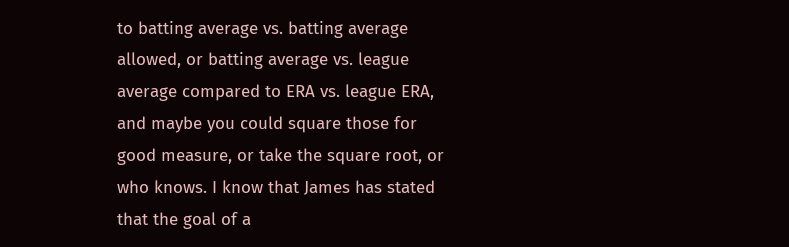to batting average vs. batting average allowed, or batting average vs. league average compared to ERA vs. league ERA, and maybe you could square those for good measure, or take the square root, or who knows. I know that James has stated that the goal of a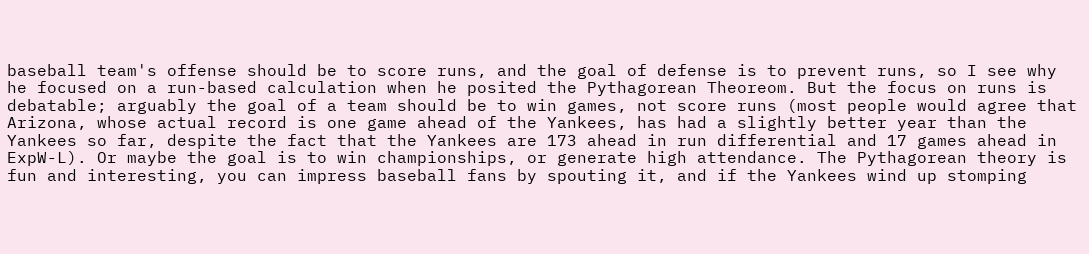baseball team's offense should be to score runs, and the goal of defense is to prevent runs, so I see why he focused on a run-based calculation when he posited the Pythagorean Theoreom. But the focus on runs is debatable; arguably the goal of a team should be to win games, not score runs (most people would agree that Arizona, whose actual record is one game ahead of the Yankees, has had a slightly better year than the Yankees so far, despite the fact that the Yankees are 173 ahead in run differential and 17 games ahead in ExpW-L). Or maybe the goal is to win championships, or generate high attendance. The Pythagorean theory is fun and interesting, you can impress baseball fans by spouting it, and if the Yankees wind up stomping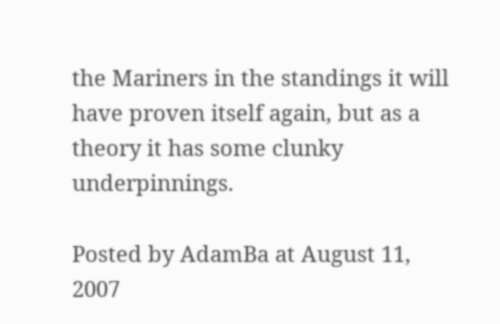the Mariners in the standings it will have proven itself again, but as a theory it has some clunky underpinnings.

Posted by AdamBa at August 11, 2007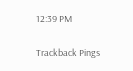12:39 PM

Trackback Pings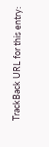TrackBack URL for this entry: